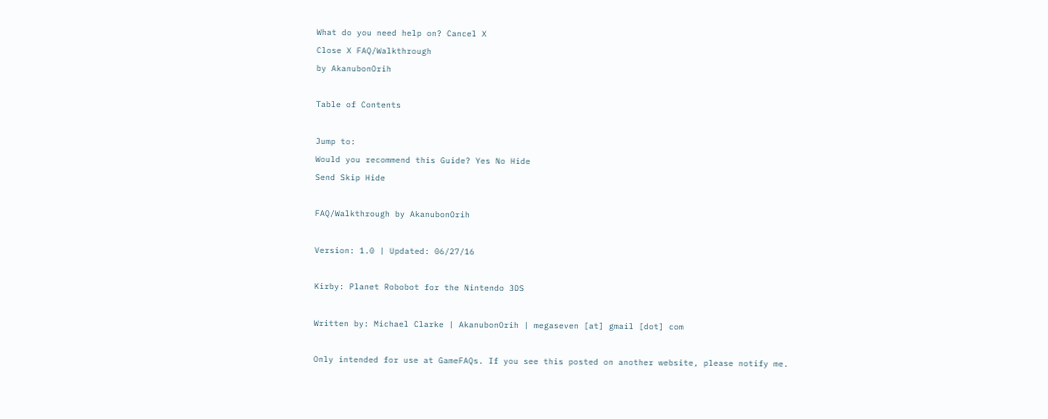What do you need help on? Cancel X
Close X FAQ/Walkthrough
by AkanubonOrih

Table of Contents

Jump to:
Would you recommend this Guide? Yes No Hide
Send Skip Hide

FAQ/Walkthrough by AkanubonOrih

Version: 1.0 | Updated: 06/27/16

Kirby: Planet Robobot for the Nintendo 3DS

Written by: Michael Clarke | AkanubonOrih | megaseven [at] gmail [dot] com

Only intended for use at GameFAQs. If you see this posted on another website, please notify me.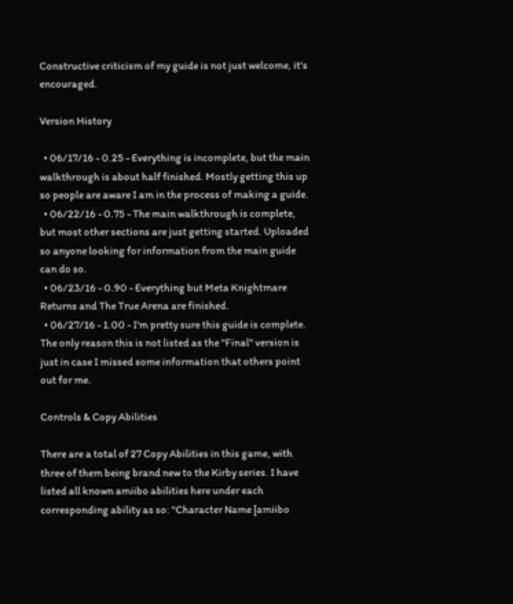Constructive criticism of my guide is not just welcome, it's encouraged.

Version History

  • 06/17/16 - 0.25 - Everything is incomplete, but the main walkthrough is about half finished. Mostly getting this up so people are aware I am in the process of making a guide.
  • 06/22/16 - 0.75 - The main walkthrough is complete, but most other sections are just getting started. Uploaded so anyone looking for information from the main guide can do so.
  • 06/23/16 - 0.90 - Everything but Meta Knightmare Returns and The True Arena are finished.
  • 06/27/16 - 1.00 - I'm pretty sure this guide is complete. The only reason this is not listed as the "Final" version is just in case I missed some information that others point out for me.

Controls & Copy Abilities

There are a total of 27 Copy Abilities in this game, with three of them being brand new to the Kirby series. I have listed all known amiibo abilities here under each corresponding ability as so: "Character Name [amiibo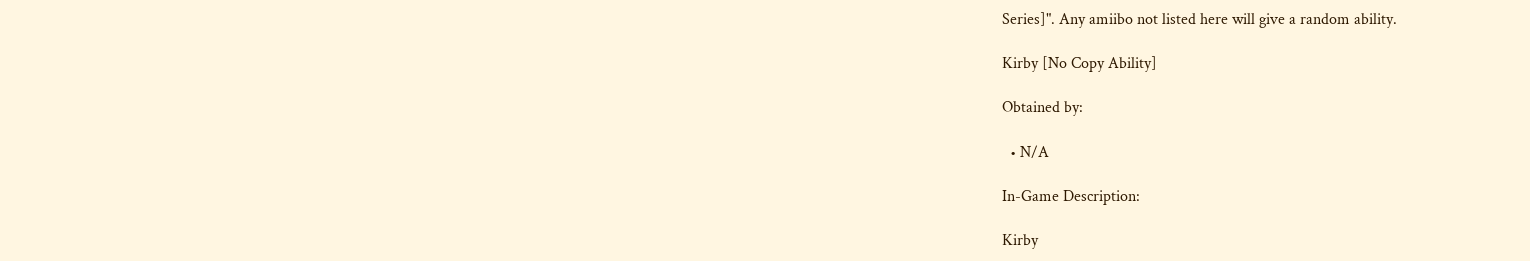Series]". Any amiibo not listed here will give a random ability.

Kirby [No Copy Ability]

Obtained by:

  • N/A

In-Game Description:

Kirby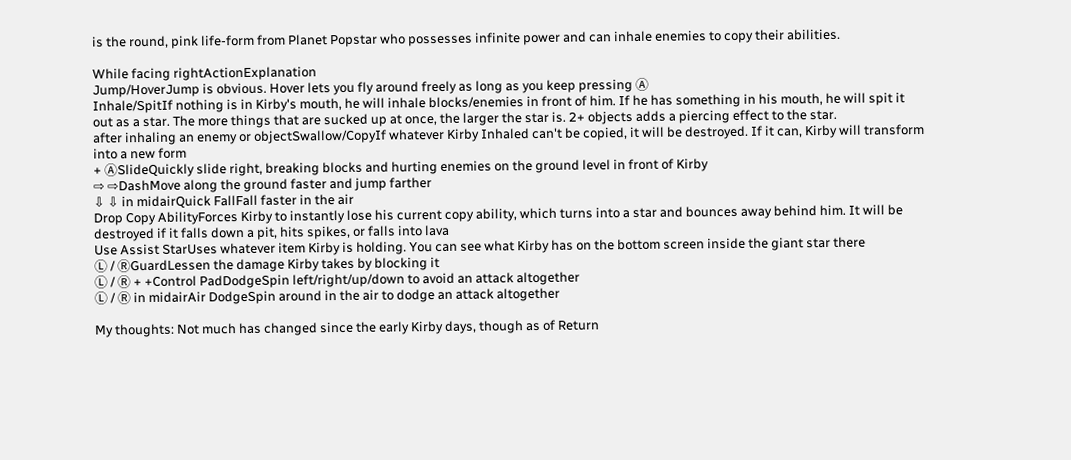is the round, pink life-form from Planet Popstar who possesses infinite power and can inhale enemies to copy their abilities.

While facing rightActionExplanation
Jump/HoverJump is obvious. Hover lets you fly around freely as long as you keep pressing Ⓐ
Inhale/SpitIf nothing is in Kirby's mouth, he will inhale blocks/enemies in front of him. If he has something in his mouth, he will spit it out as a star. The more things that are sucked up at once, the larger the star is. 2+ objects adds a piercing effect to the star.
after inhaling an enemy or objectSwallow/CopyIf whatever Kirby Inhaled can't be copied, it will be destroyed. If it can, Kirby will transform into a new form
+ ⒶSlideQuickly slide right, breaking blocks and hurting enemies on the ground level in front of Kirby
⇨ ⇨DashMove along the ground faster and jump farther
⇩ ⇩ in midairQuick FallFall faster in the air
Drop Copy AbilityForces Kirby to instantly lose his current copy ability, which turns into a star and bounces away behind him. It will be destroyed if it falls down a pit, hits spikes, or falls into lava
Use Assist StarUses whatever item Kirby is holding. You can see what Kirby has on the bottom screen inside the giant star there
Ⓛ / ⓇGuardLessen the damage Kirby takes by blocking it
Ⓛ / Ⓡ + +Control PadDodgeSpin left/right/up/down to avoid an attack altogether
Ⓛ / Ⓡ in midairAir DodgeSpin around in the air to dodge an attack altogether

My thoughts: Not much has changed since the early Kirby days, though as of Return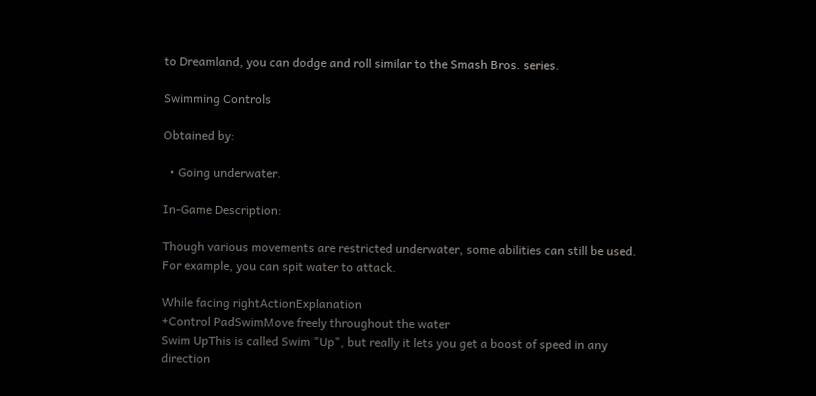to Dreamland, you can dodge and roll similar to the Smash Bros. series.

Swimming Controls

Obtained by:

  • Going underwater.

In-Game Description:

Though various movements are restricted underwater, some abilities can still be used. For example, you can spit water to attack.

While facing rightActionExplanation
+Control PadSwimMove freely throughout the water
Swim UpThis is called Swim "Up", but really it lets you get a boost of speed in any direction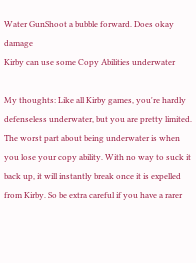Water GunShoot a bubble forward. Does okay damage
Kirby can use some Copy Abilities underwater

My thoughts: Like all Kirby games, you're hardly defenseless underwater, but you are pretty limited. The worst part about being underwater is when you lose your copy ability. With no way to suck it back up, it will instantly break once it is expelled from Kirby. So be extra careful if you have a rarer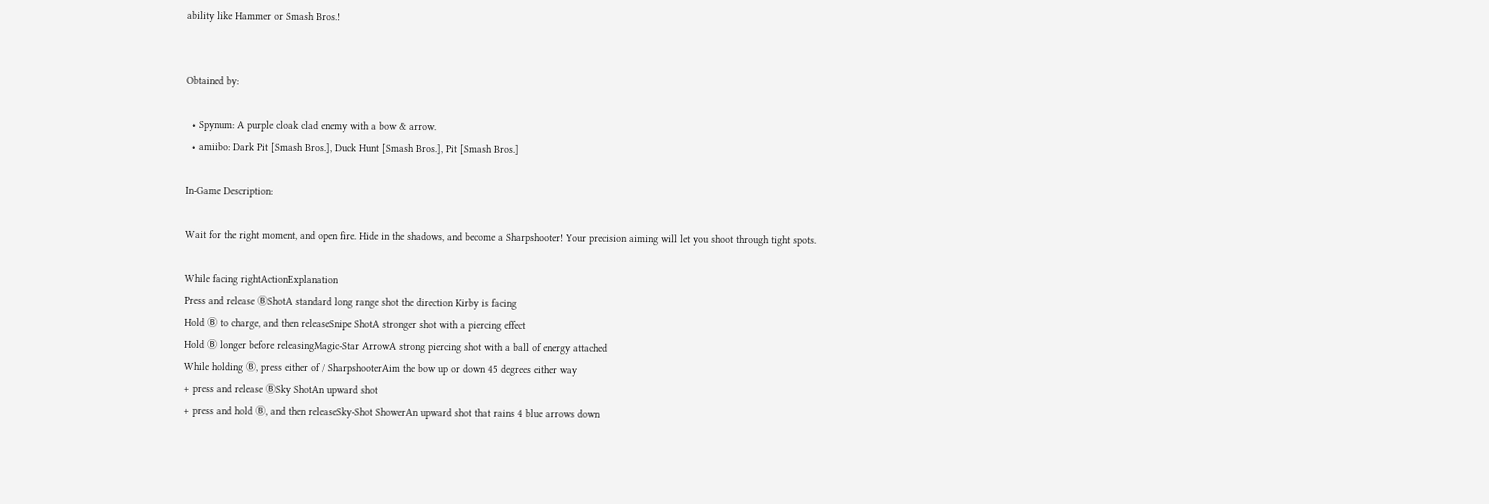ability like Hammer or Smash Bros.!


Obtained by:

  • Spynum: A purple cloak clad enemy with a bow & arrow.
  • amiibo: Dark Pit [Smash Bros.], Duck Hunt [Smash Bros.], Pit [Smash Bros.]

In-Game Description:

Wait for the right moment, and open fire. Hide in the shadows, and become a Sharpshooter! Your precision aiming will let you shoot through tight spots.

While facing rightActionExplanation
Press and release ⒷShotA standard long range shot the direction Kirby is facing
Hold Ⓑ to charge, and then releaseSnipe ShotA stronger shot with a piercing effect
Hold Ⓑ longer before releasingMagic-Star ArrowA strong piercing shot with a ball of energy attached
While holding Ⓑ, press either of / SharpshooterAim the bow up or down 45 degrees either way
+ press and release ⒷSky ShotAn upward shot
+ press and hold Ⓑ, and then releaseSky-Shot ShowerAn upward shot that rains 4 blue arrows down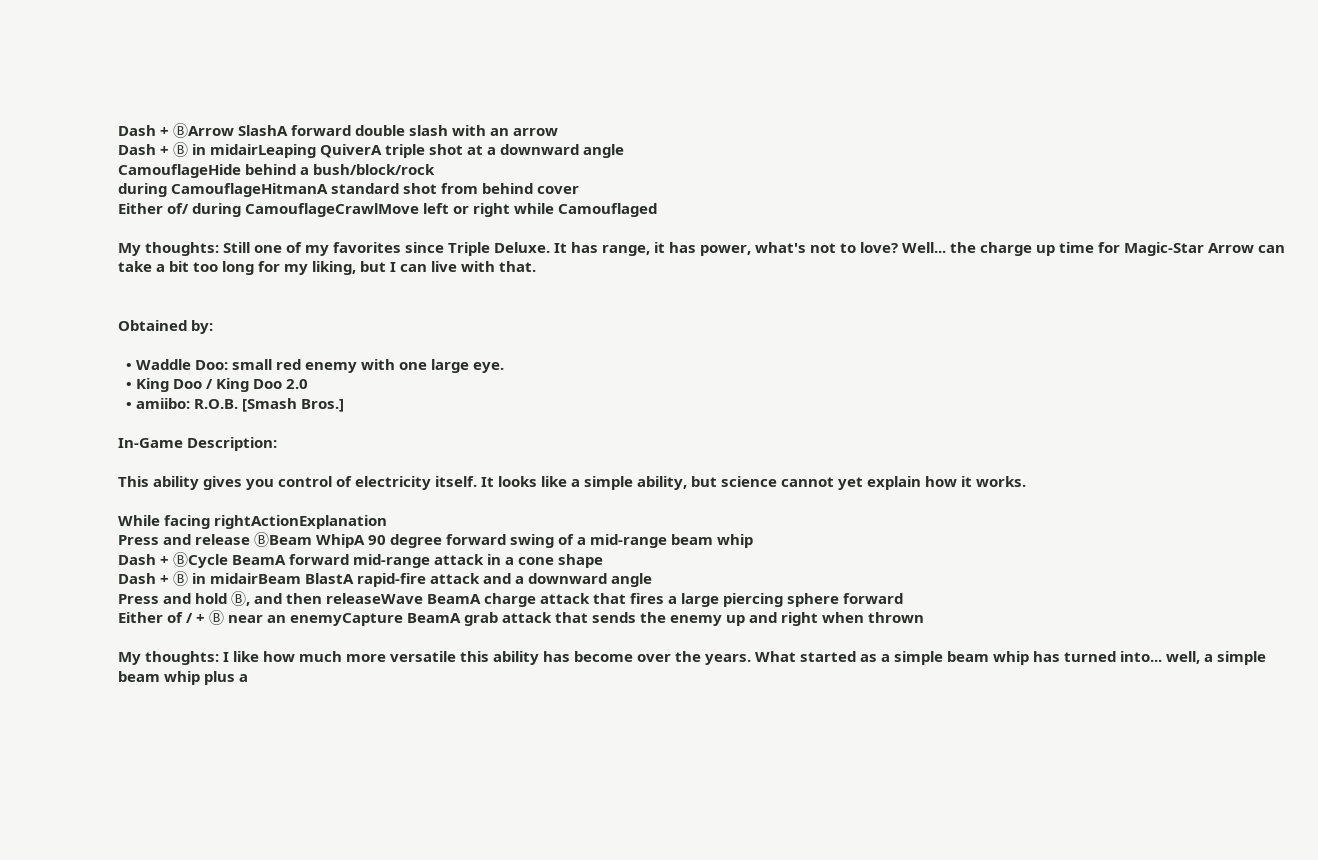Dash + ⒷArrow SlashA forward double slash with an arrow
Dash + Ⓑ in midairLeaping QuiverA triple shot at a downward angle
CamouflageHide behind a bush/block/rock
during CamouflageHitmanA standard shot from behind cover
Either of/ during CamouflageCrawlMove left or right while Camouflaged

My thoughts: Still one of my favorites since Triple Deluxe. It has range, it has power, what's not to love? Well... the charge up time for Magic-Star Arrow can take a bit too long for my liking, but I can live with that.


Obtained by:

  • Waddle Doo: small red enemy with one large eye.
  • King Doo / King Doo 2.0
  • amiibo: R.O.B. [Smash Bros.]

In-Game Description:

This ability gives you control of electricity itself. It looks like a simple ability, but science cannot yet explain how it works.

While facing rightActionExplanation
Press and release ⒷBeam WhipA 90 degree forward swing of a mid-range beam whip
Dash + ⒷCycle BeamA forward mid-range attack in a cone shape
Dash + Ⓑ in midairBeam BlastA rapid-fire attack and a downward angle
Press and hold Ⓑ, and then releaseWave BeamA charge attack that fires a large piercing sphere forward
Either of / + Ⓑ near an enemyCapture BeamA grab attack that sends the enemy up and right when thrown

My thoughts: I like how much more versatile this ability has become over the years. What started as a simple beam whip has turned into... well, a simple beam whip plus a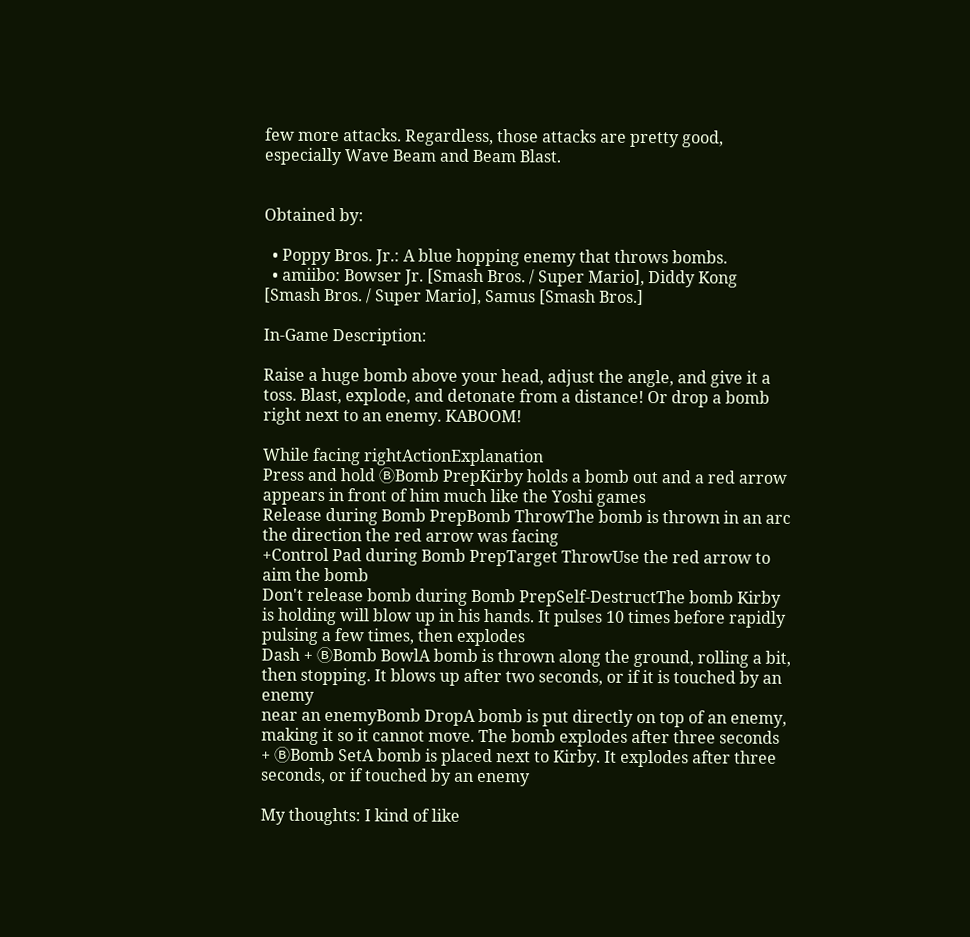few more attacks. Regardless, those attacks are pretty good, especially Wave Beam and Beam Blast.


Obtained by:

  • Poppy Bros. Jr.: A blue hopping enemy that throws bombs.
  • amiibo: Bowser Jr. [Smash Bros. / Super Mario], Diddy Kong [Smash Bros. / Super Mario], Samus [Smash Bros.]

In-Game Description:

Raise a huge bomb above your head, adjust the angle, and give it a toss. Blast, explode, and detonate from a distance! Or drop a bomb right next to an enemy. KABOOM!

While facing rightActionExplanation
Press and hold ⒷBomb PrepKirby holds a bomb out and a red arrow appears in front of him much like the Yoshi games
Release during Bomb PrepBomb ThrowThe bomb is thrown in an arc the direction the red arrow was facing
+Control Pad during Bomb PrepTarget ThrowUse the red arrow to aim the bomb
Don't release bomb during Bomb PrepSelf-DestructThe bomb Kirby is holding will blow up in his hands. It pulses 10 times before rapidly pulsing a few times, then explodes
Dash + ⒷBomb BowlA bomb is thrown along the ground, rolling a bit, then stopping. It blows up after two seconds, or if it is touched by an enemy
near an enemyBomb DropA bomb is put directly on top of an enemy, making it so it cannot move. The bomb explodes after three seconds
+ ⒷBomb SetA bomb is placed next to Kirby. It explodes after three seconds, or if touched by an enemy

My thoughts: I kind of like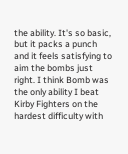the ability. It's so basic, but it packs a punch and it feels satisfying to aim the bombs just right. I think Bomb was the only ability I beat Kirby Fighters on the hardest difficulty with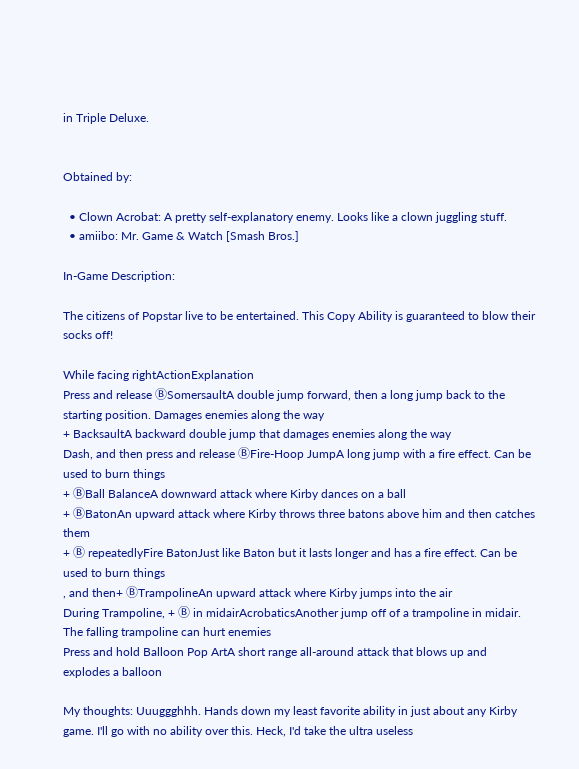in Triple Deluxe.


Obtained by:

  • Clown Acrobat: A pretty self-explanatory enemy. Looks like a clown juggling stuff.
  • amiibo: Mr. Game & Watch [Smash Bros.]

In-Game Description:

The citizens of Popstar live to be entertained. This Copy Ability is guaranteed to blow their socks off!

While facing rightActionExplanation
Press and release ⒷSomersaultA double jump forward, then a long jump back to the starting position. Damages enemies along the way
+ BacksaultA backward double jump that damages enemies along the way
Dash, and then press and release ⒷFire-Hoop JumpA long jump with a fire effect. Can be used to burn things
+ ⒷBall BalanceA downward attack where Kirby dances on a ball
+ ⒷBatonAn upward attack where Kirby throws three batons above him and then catches them
+ Ⓑ repeatedlyFire BatonJust like Baton but it lasts longer and has a fire effect. Can be used to burn things
, and then+ ⒷTrampolineAn upward attack where Kirby jumps into the air
During Trampoline, + Ⓑ in midairAcrobaticsAnother jump off of a trampoline in midair. The falling trampoline can hurt enemies
Press and hold Balloon Pop ArtA short range all-around attack that blows up and explodes a balloon

My thoughts: Uuuggghhh. Hands down my least favorite ability in just about any Kirby game. I'll go with no ability over this. Heck, I'd take the ultra useless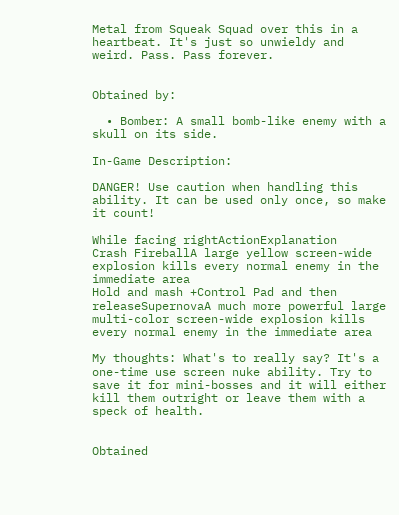Metal from Squeak Squad over this in a heartbeat. It's just so unwieldy and weird. Pass. Pass forever.


Obtained by:

  • Bomber: A small bomb-like enemy with a skull on its side.

In-Game Description:

DANGER! Use caution when handling this ability. It can be used only once, so make it count!

While facing rightActionExplanation
Crash FireballA large yellow screen-wide explosion kills every normal enemy in the immediate area
Hold and mash +Control Pad and then releaseSupernovaA much more powerful large multi-color screen-wide explosion kills every normal enemy in the immediate area

My thoughts: What's to really say? It's a one-time use screen nuke ability. Try to save it for mini-bosses and it will either kill them outright or leave them with a speck of health.


Obtained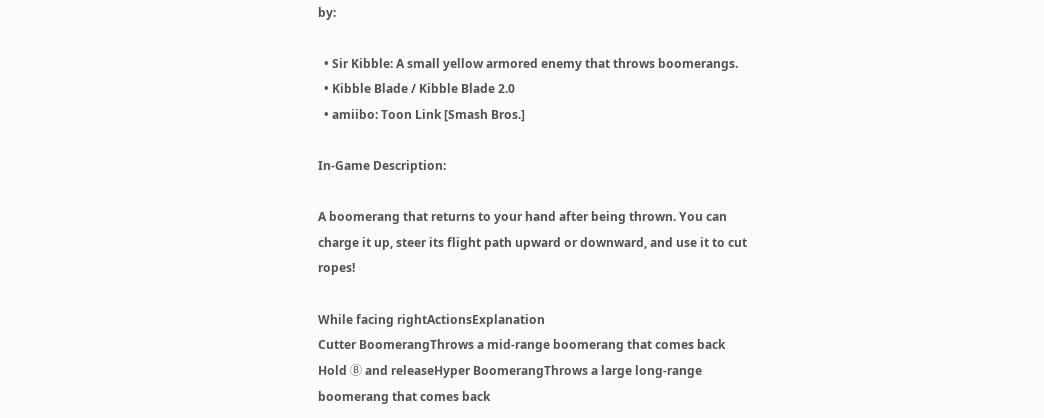by:

  • Sir Kibble: A small yellow armored enemy that throws boomerangs.
  • Kibble Blade / Kibble Blade 2.0
  • amiibo: Toon Link [Smash Bros.]

In-Game Description:

A boomerang that returns to your hand after being thrown. You can charge it up, steer its flight path upward or downward, and use it to cut ropes!

While facing rightActionsExplanation
Cutter BoomerangThrows a mid-range boomerang that comes back
Hold Ⓑ and releaseHyper BoomerangThrows a large long-range boomerang that comes back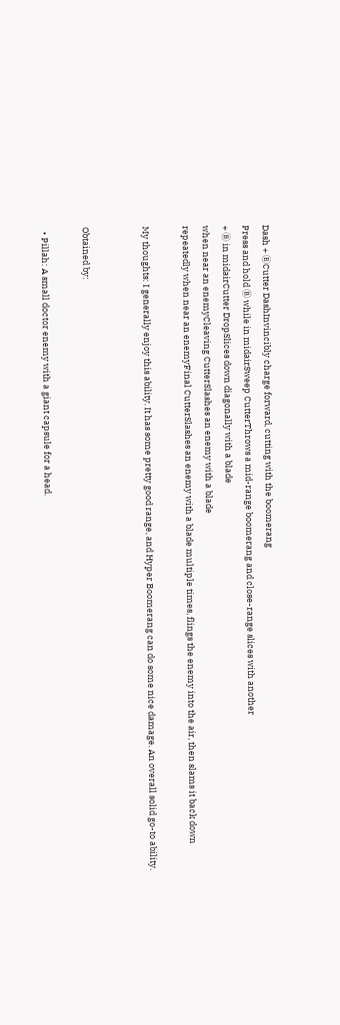Dash + ⒷCutter DashInvincibly charge forward, cutting with the boomerang
Press and hold Ⓑ while in midairSweep CutterThrows a mid-range boomerang and close-range slices with another
+ Ⓑ in midairCutter DropSlices down diagonally with a blade
when near an enemyCleaving CutterSlashes an enemy with a blade
repeatedly when near an enemyFinal CutterSlashes an enemy with a blade multiple times, flings the enemy into the air, then slams it back down

My thoughts: I generally enjoy this ability. It has some pretty good range, and Hyper Boomerang can do some nice damage. An overall solid go-to ability.


Obtained by:

  • Pillah: A small doctor enemy with a giant capsule for a head.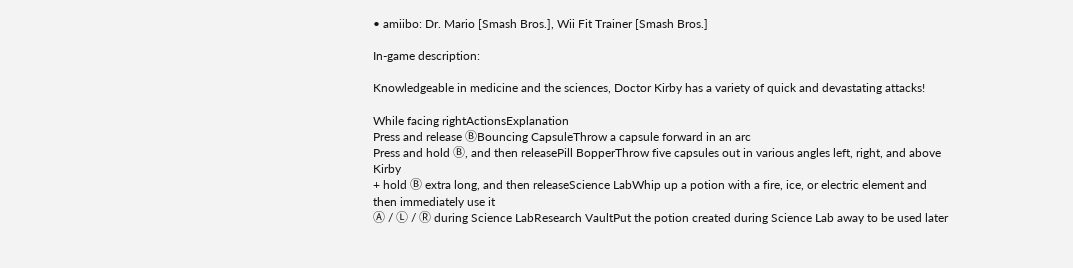• amiibo: Dr. Mario [Smash Bros.], Wii Fit Trainer [Smash Bros.]

In-game description:

Knowledgeable in medicine and the sciences, Doctor Kirby has a variety of quick and devastating attacks!

While facing rightActionsExplanation
Press and release ⒷBouncing CapsuleThrow a capsule forward in an arc
Press and hold Ⓑ, and then releasePill BopperThrow five capsules out in various angles left, right, and above Kirby
+ hold Ⓑ extra long, and then releaseScience LabWhip up a potion with a fire, ice, or electric element and then immediately use it
Ⓐ / Ⓛ / Ⓡ during Science LabResearch VaultPut the potion created during Science Lab away to be used later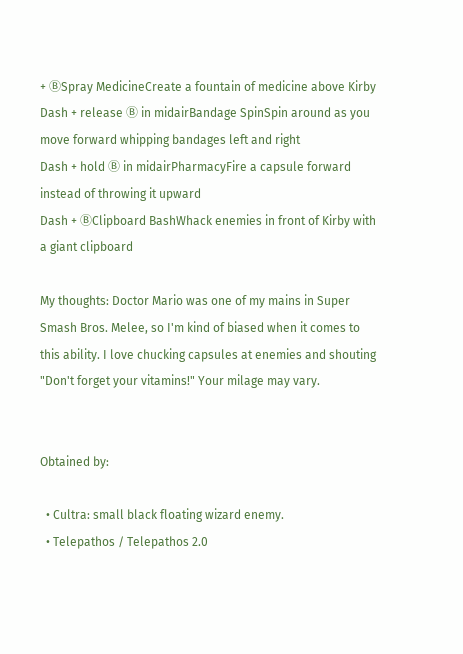+ ⒷSpray MedicineCreate a fountain of medicine above Kirby
Dash + release Ⓑ in midairBandage SpinSpin around as you move forward whipping bandages left and right
Dash + hold Ⓑ in midairPharmacyFire a capsule forward instead of throwing it upward
Dash + ⒷClipboard BashWhack enemies in front of Kirby with a giant clipboard

My thoughts: Doctor Mario was one of my mains in Super Smash Bros. Melee, so I'm kind of biased when it comes to this ability. I love chucking capsules at enemies and shouting "Don't forget your vitamins!" Your milage may vary.


Obtained by:

  • Cultra: small black floating wizard enemy.
  • Telepathos / Telepathos 2.0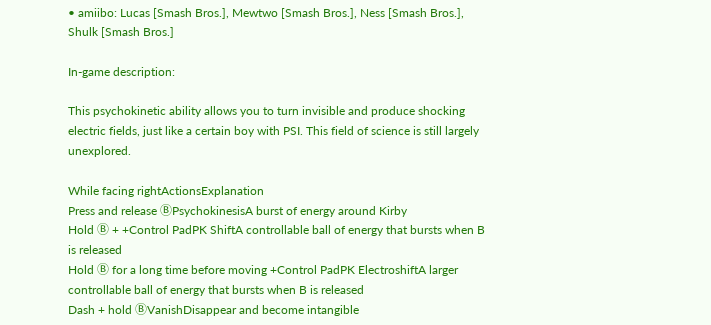• amiibo: Lucas [Smash Bros.], Mewtwo [Smash Bros.], Ness [Smash Bros.], Shulk [Smash Bros.]

In-game description:

This psychokinetic ability allows you to turn invisible and produce shocking electric fields, just like a certain boy with PSI. This field of science is still largely unexplored.

While facing rightActionsExplanation
Press and release ⒷPsychokinesisA burst of energy around Kirby
Hold Ⓑ + +Control PadPK ShiftA controllable ball of energy that bursts when B is released
Hold Ⓑ for a long time before moving +Control PadPK ElectroshiftA larger controllable ball of energy that bursts when B is released
Dash + hold ⒷVanishDisappear and become intangible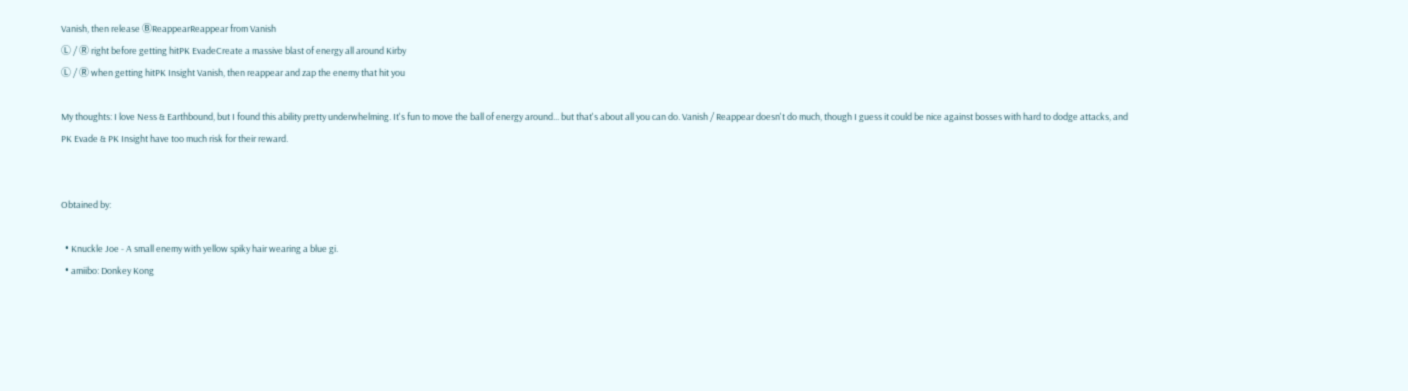Vanish, then release ⒷReappearReappear from Vanish
Ⓛ / Ⓡ right before getting hitPK EvadeCreate a massive blast of energy all around Kirby
Ⓛ / Ⓡ when getting hitPK Insight Vanish, then reappear and zap the enemy that hit you

My thoughts: I love Ness & Earthbound, but I found this ability pretty underwhelming. It's fun to move the ball of energy around... but that's about all you can do. Vanish / Reappear doesn't do much, though I guess it could be nice against bosses with hard to dodge attacks, and PK Evade & PK Insight have too much risk for their reward.


Obtained by:

  • Knuckle Joe - A small enemy with yellow spiky hair wearing a blue gi.
  • amiibo: Donkey Kong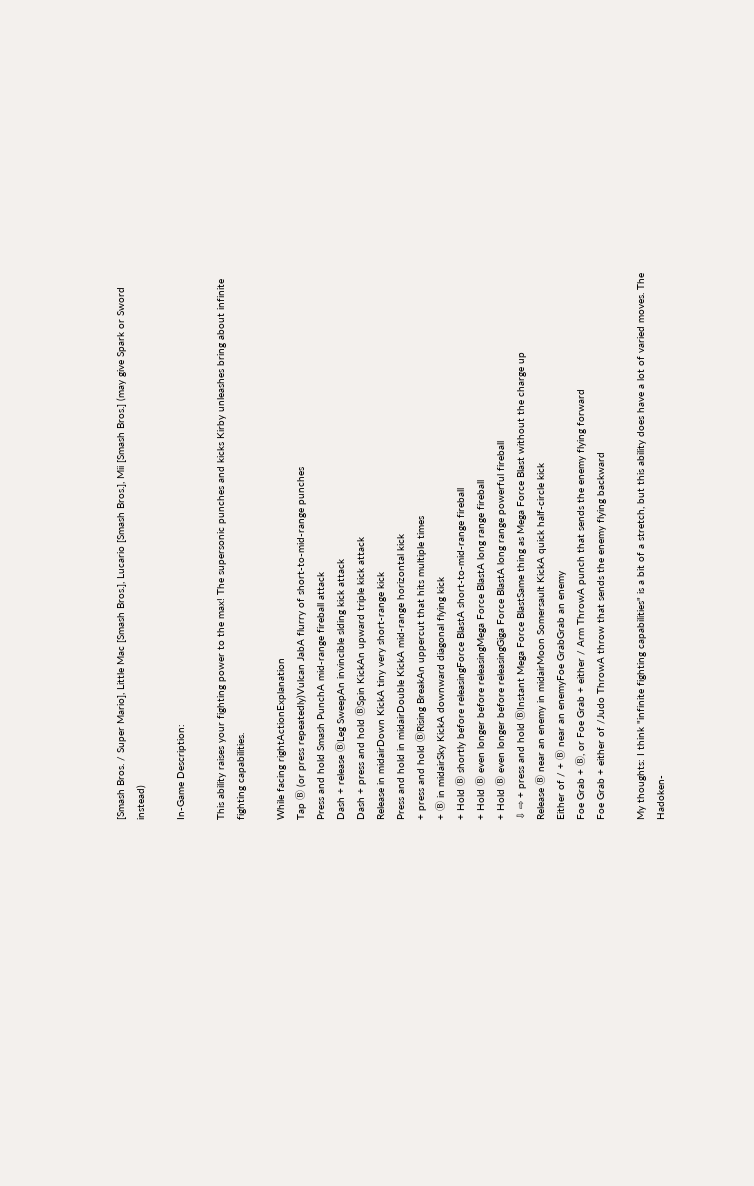[Smash Bros. / Super Mario], Little Mac [Smash Bros.], Lucario [Smash Bros.], Mii [Smash Bros.] (may give Spark or Sword instead)

In-Game Description:

This ability raises your fighting power to the max! The supersonic punches and kicks Kirby unleashes bring about infinite fighting capabilities.

While facing rightActionExplanation
Tap Ⓑ (or press repeatedly)Vulcan JabA flurry of short-to-mid-range punches
Press and hold Smash PunchA mid-range fireball attack
Dash + release ⒷLeg SweepAn invincible slding kick attack
Dash + press and hold ⒷSpin KickAn upward triple kick attack
Release in midairDown KickA tiny very short-range kick
Press and hold in midairDouble KickA mid-range horizontal kick
+ press and hold ⒷRising BreakAn uppercut that hits multiple times
+ Ⓑ in midairSky KickA downward diagonal flying kick
+ Hold Ⓑ shortly before releasingForce BlastA short-to-mid-range fireball
+ Hold Ⓑ even longer before releasingMega Force BlastA long range fireball
+ Hold Ⓑ even longer before releasingGiga Force BlastA long range powerful fireball
⇩ ⇨ + press and hold ⒷInstant Mega Force BlastSame thing as Mega Force Blast without the charge up
Release Ⓑ near an enemy in midairMoon Somersault KickA quick half-circle kick
Either of / + Ⓑ near an enemyFoe GrabGrab an enemy
Foe Grab + Ⓑ, or Foe Grab + either / Arm ThrowA punch that sends the enemy flying forward
Foe Grab + either of /Judo ThrowA throw that sends the enemy flying backward

My thoughts: I think "infinite fighting capabilities" is a bit of a stretch, but this ability does have a lot of varied moves. The Hadoken-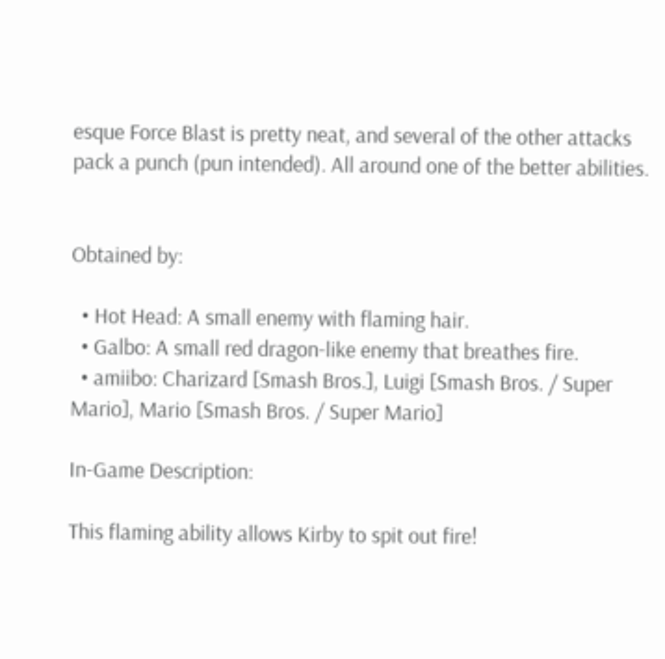esque Force Blast is pretty neat, and several of the other attacks pack a punch (pun intended). All around one of the better abilities.


Obtained by:

  • Hot Head: A small enemy with flaming hair.
  • Galbo: A small red dragon-like enemy that breathes fire.
  • amiibo: Charizard [Smash Bros.], Luigi [Smash Bros. / Super Mario], Mario [Smash Bros. / Super Mario]

In-Game Description:

This flaming ability allows Kirby to spit out fire!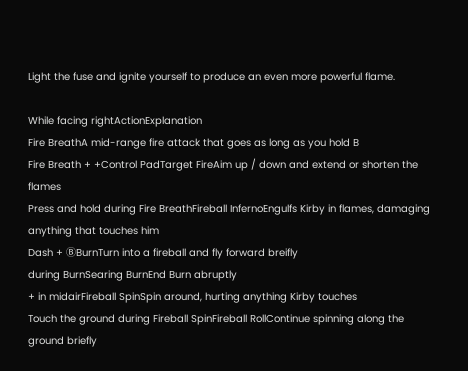Light the fuse and ignite yourself to produce an even more powerful flame.

While facing rightActionExplanation
Fire BreathA mid-range fire attack that goes as long as you hold B
Fire Breath + +Control PadTarget FireAim up / down and extend or shorten the flames
Press and hold during Fire BreathFireball InfernoEngulfs Kirby in flames, damaging anything that touches him
Dash + ⒷBurnTurn into a fireball and fly forward breifly
during BurnSearing BurnEnd Burn abruptly
+ in midairFireball SpinSpin around, hurting anything Kirby touches
Touch the ground during Fireball SpinFireball RollContinue spinning along the ground briefly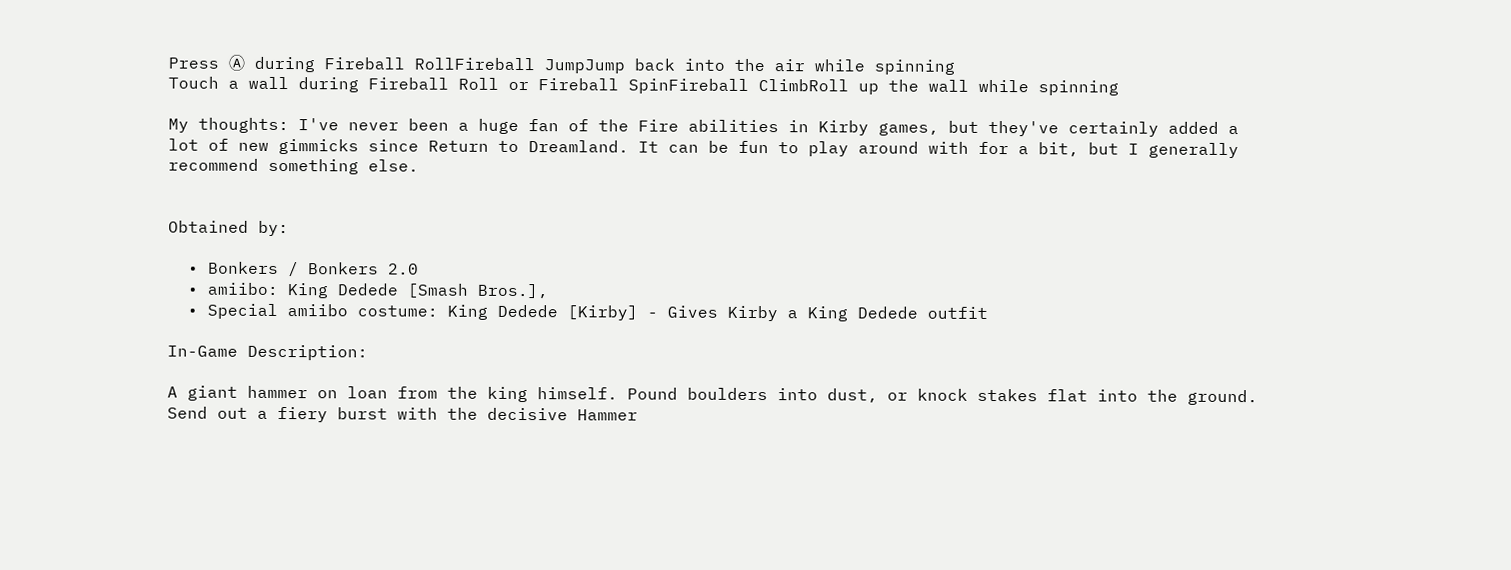Press Ⓐ during Fireball RollFireball JumpJump back into the air while spinning
Touch a wall during Fireball Roll or Fireball SpinFireball ClimbRoll up the wall while spinning

My thoughts: I've never been a huge fan of the Fire abilities in Kirby games, but they've certainly added a lot of new gimmicks since Return to Dreamland. It can be fun to play around with for a bit, but I generally recommend something else.


Obtained by:

  • Bonkers / Bonkers 2.0
  • amiibo: King Dedede [Smash Bros.],
  • Special amiibo costume: King Dedede [Kirby] - Gives Kirby a King Dedede outfit

In-Game Description:

A giant hammer on loan from the king himself. Pound boulders into dust, or knock stakes flat into the ground. Send out a fiery burst with the decisive Hammer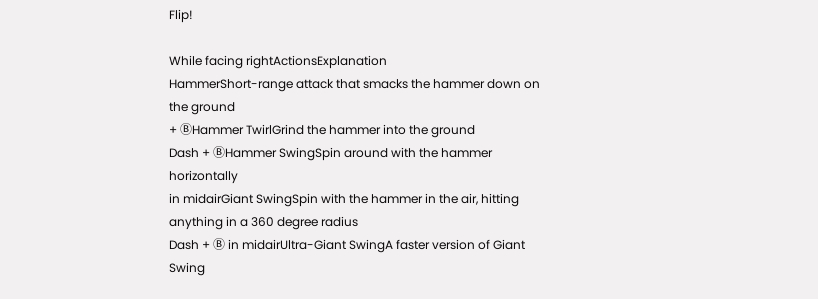Flip!

While facing rightActionsExplanation
HammerShort-range attack that smacks the hammer down on the ground
+ ⒷHammer TwirlGrind the hammer into the ground
Dash + ⒷHammer SwingSpin around with the hammer horizontally
in midairGiant SwingSpin with the hammer in the air, hitting anything in a 360 degree radius
Dash + Ⓑ in midairUltra-Giant SwingA faster version of Giant Swing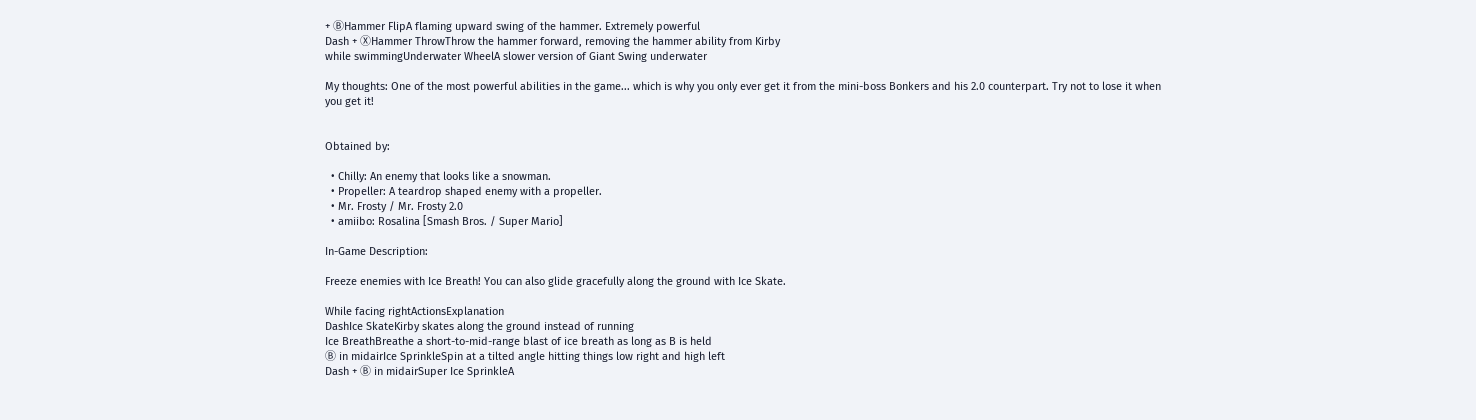+ ⒷHammer FlipA flaming upward swing of the hammer. Extremely powerful
Dash + ⓍHammer ThrowThrow the hammer forward, removing the hammer ability from Kirby
while swimmingUnderwater WheelA slower version of Giant Swing underwater

My thoughts: One of the most powerful abilities in the game... which is why you only ever get it from the mini-boss Bonkers and his 2.0 counterpart. Try not to lose it when you get it!


Obtained by:

  • Chilly: An enemy that looks like a snowman.
  • Propeller: A teardrop shaped enemy with a propeller.
  • Mr. Frosty / Mr. Frosty 2.0
  • amiibo: Rosalina [Smash Bros. / Super Mario]

In-Game Description:

Freeze enemies with Ice Breath! You can also glide gracefully along the ground with Ice Skate.

While facing rightActionsExplanation
DashIce SkateKirby skates along the ground instead of running
Ice BreathBreathe a short-to-mid-range blast of ice breath as long as B is held
Ⓑ in midairIce SprinkleSpin at a tilted angle hitting things low right and high left
Dash + Ⓑ in midairSuper Ice SprinkleA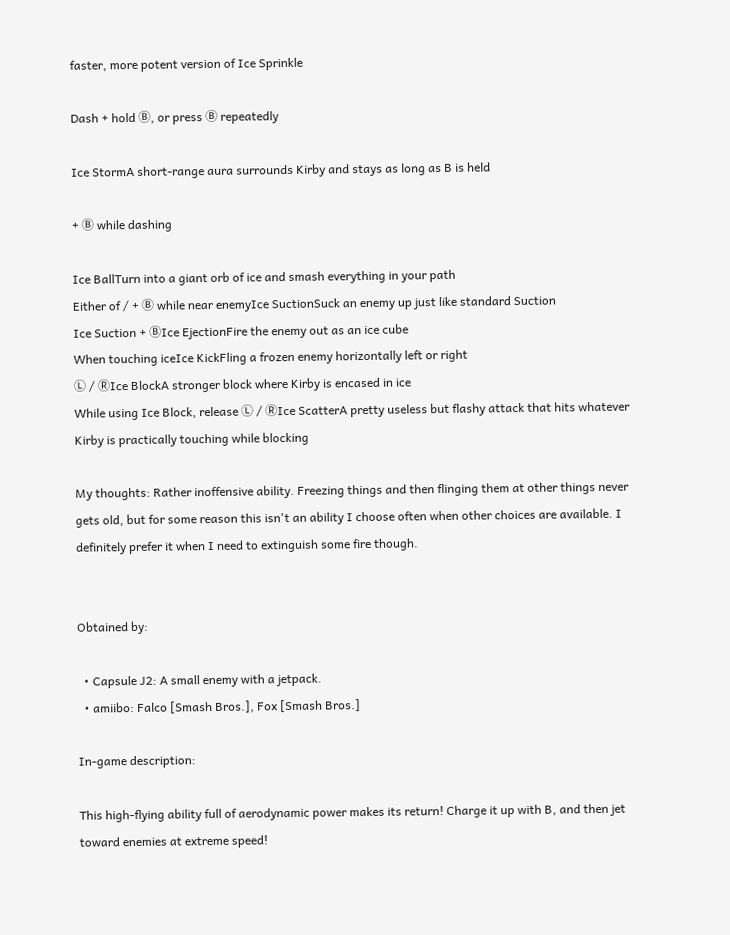faster, more potent version of Ice Sprinkle

Dash + hold Ⓑ, or press Ⓑ repeatedly

Ice StormA short-range aura surrounds Kirby and stays as long as B is held

+ Ⓑ while dashing

Ice BallTurn into a giant orb of ice and smash everything in your path
Either of / + Ⓑ while near enemyIce SuctionSuck an enemy up just like standard Suction
Ice Suction + ⒷIce EjectionFire the enemy out as an ice cube
When touching iceIce KickFling a frozen enemy horizontally left or right
Ⓛ / ⓇIce BlockA stronger block where Kirby is encased in ice
While using Ice Block, release Ⓛ / ⓇIce ScatterA pretty useless but flashy attack that hits whatever Kirby is practically touching while blocking

My thoughts: Rather inoffensive ability. Freezing things and then flinging them at other things never gets old, but for some reason this isn't an ability I choose often when other choices are available. I definitely prefer it when I need to extinguish some fire though.


Obtained by:

  • Capsule J2: A small enemy with a jetpack.
  • amiibo: Falco [Smash Bros.], Fox [Smash Bros.]

In-game description:

This high-flying ability full of aerodynamic power makes its return! Charge it up with B, and then jet toward enemies at extreme speed!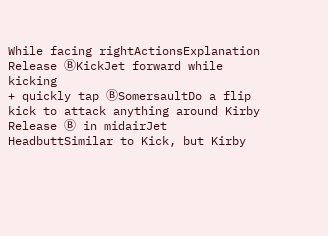While facing rightActionsExplanation
Release ⒷKickJet forward while kicking
+ quickly tap ⒷSomersaultDo a flip kick to attack anything around Kirby
Release Ⓑ in midairJet HeadbuttSimilar to Kick, but Kirby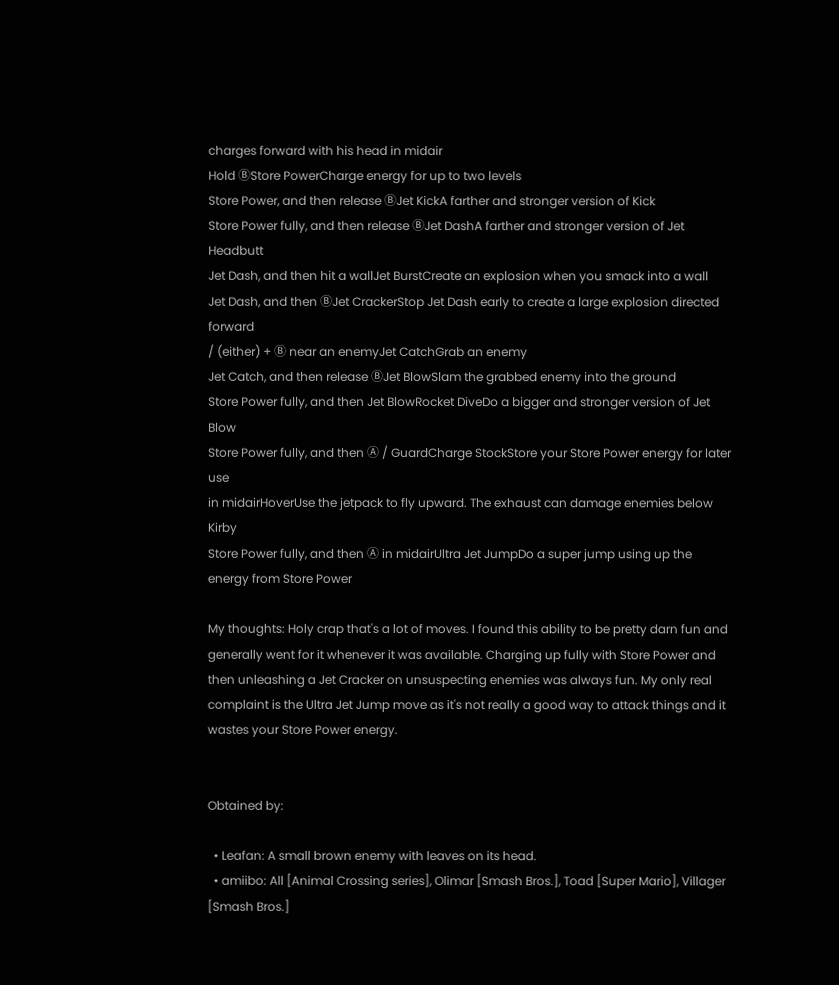charges forward with his head in midair
Hold ⒷStore PowerCharge energy for up to two levels
Store Power, and then release ⒷJet KickA farther and stronger version of Kick
Store Power fully, and then release ⒷJet DashA farther and stronger version of Jet Headbutt
Jet Dash, and then hit a wallJet BurstCreate an explosion when you smack into a wall
Jet Dash, and then ⒷJet CrackerStop Jet Dash early to create a large explosion directed forward
/ (either) + Ⓑ near an enemyJet CatchGrab an enemy
Jet Catch, and then release ⒷJet BlowSlam the grabbed enemy into the ground
Store Power fully, and then Jet BlowRocket DiveDo a bigger and stronger version of Jet Blow
Store Power fully, and then Ⓐ / GuardCharge StockStore your Store Power energy for later use
in midairHoverUse the jetpack to fly upward. The exhaust can damage enemies below Kirby
Store Power fully, and then Ⓐ in midairUltra Jet JumpDo a super jump using up the energy from Store Power

My thoughts: Holy crap that's a lot of moves. I found this ability to be pretty darn fun and generally went for it whenever it was available. Charging up fully with Store Power and then unleashing a Jet Cracker on unsuspecting enemies was always fun. My only real complaint is the Ultra Jet Jump move as it's not really a good way to attack things and it wastes your Store Power energy.


Obtained by:

  • Leafan: A small brown enemy with leaves on its head.
  • amiibo: All [Animal Crossing series], Olimar [Smash Bros.], Toad [Super Mario], Villager [Smash Bros.]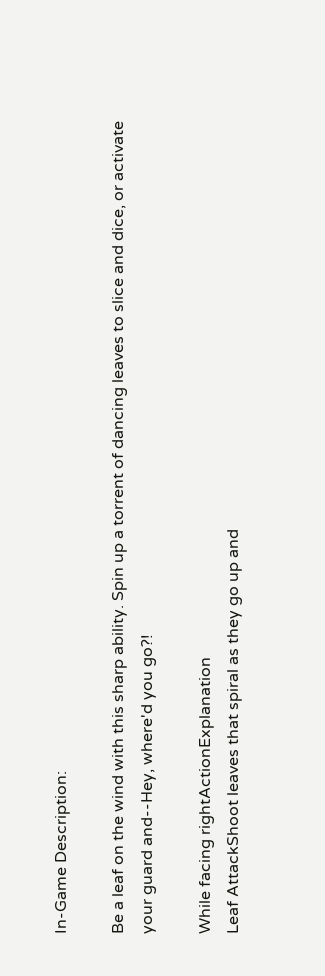In-Game Description:

Be a leaf on the wind with this sharp ability. Spin up a torrent of dancing leaves to slice and dice, or activate your guard and--Hey, where'd you go?!

While facing rightActionExplanation
Leaf AttackShoot leaves that spiral as they go up and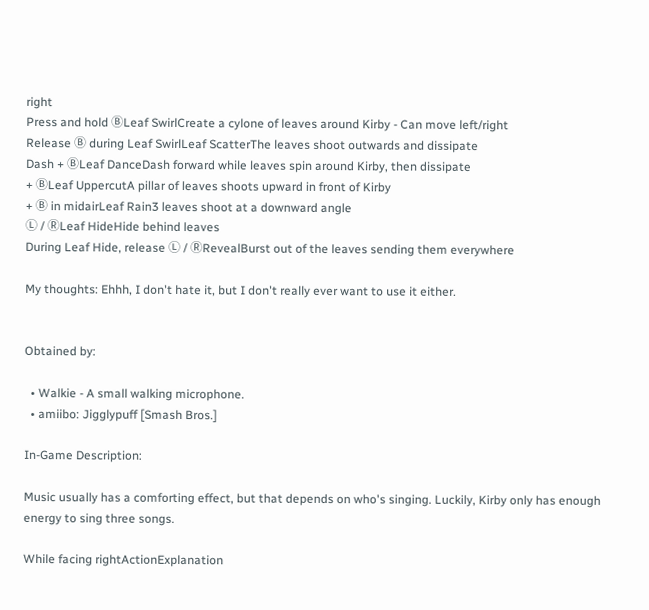right
Press and hold ⒷLeaf SwirlCreate a cylone of leaves around Kirby - Can move left/right
Release Ⓑ during Leaf SwirlLeaf ScatterThe leaves shoot outwards and dissipate
Dash + ⒷLeaf DanceDash forward while leaves spin around Kirby, then dissipate
+ ⒷLeaf UppercutA pillar of leaves shoots upward in front of Kirby
+ Ⓑ in midairLeaf Rain3 leaves shoot at a downward angle
Ⓛ / ⓇLeaf HideHide behind leaves
During Leaf Hide, release Ⓛ / ⓇRevealBurst out of the leaves sending them everywhere

My thoughts: Ehhh, I don't hate it, but I don't really ever want to use it either.


Obtained by:

  • Walkie - A small walking microphone.
  • amiibo: Jigglypuff [Smash Bros.]

In-Game Description:

Music usually has a comforting effect, but that depends on who's singing. Luckily, Kirby only has enough energy to sing three songs.

While facing rightActionExplanation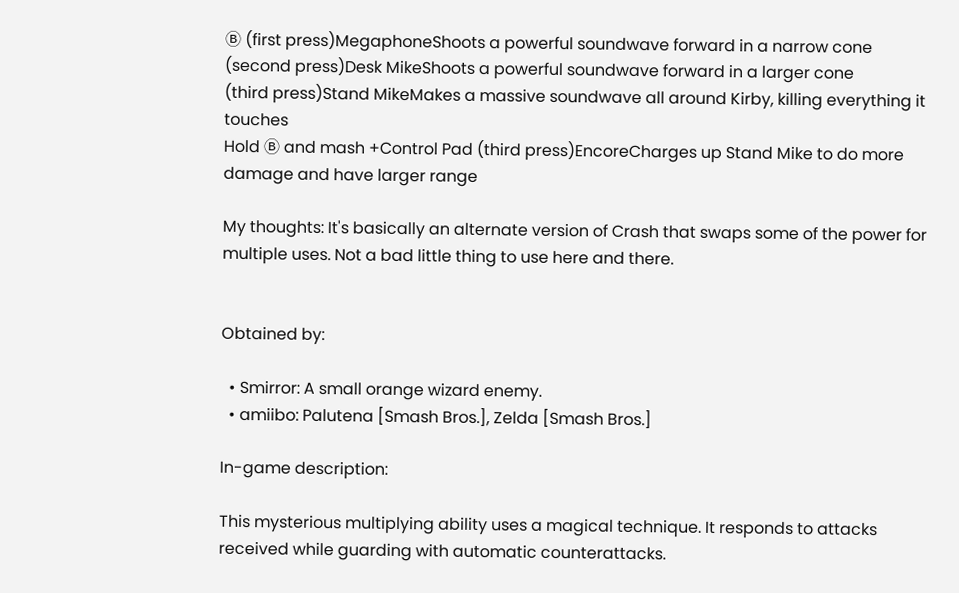Ⓑ (first press)MegaphoneShoots a powerful soundwave forward in a narrow cone
(second press)Desk MikeShoots a powerful soundwave forward in a larger cone
(third press)Stand MikeMakes a massive soundwave all around Kirby, killing everything it touches
Hold Ⓑ and mash +Control Pad (third press)EncoreCharges up Stand Mike to do more damage and have larger range

My thoughts: It's basically an alternate version of Crash that swaps some of the power for multiple uses. Not a bad little thing to use here and there.


Obtained by:

  • Smirror: A small orange wizard enemy.
  • amiibo: Palutena [Smash Bros.], Zelda [Smash Bros.]

In-game description:

This mysterious multiplying ability uses a magical technique. It responds to attacks received while guarding with automatic counterattacks.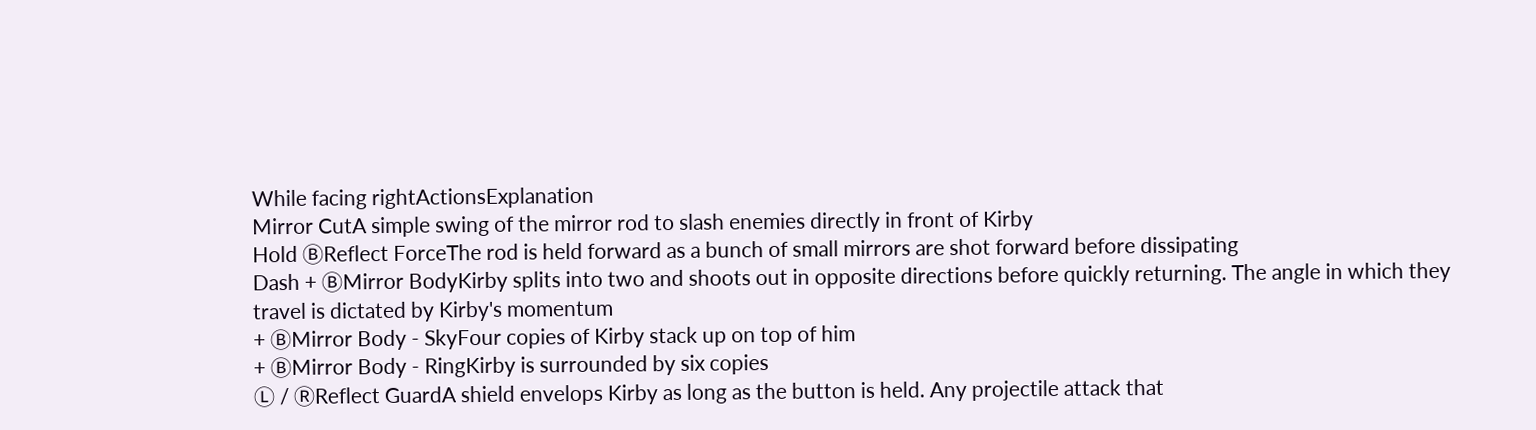While facing rightActionsExplanation
Mirror CutA simple swing of the mirror rod to slash enemies directly in front of Kirby
Hold ⒷReflect ForceThe rod is held forward as a bunch of small mirrors are shot forward before dissipating
Dash + ⒷMirror BodyKirby splits into two and shoots out in opposite directions before quickly returning. The angle in which they travel is dictated by Kirby's momentum
+ ⒷMirror Body - SkyFour copies of Kirby stack up on top of him
+ ⒷMirror Body - RingKirby is surrounded by six copies
Ⓛ / ⓇReflect GuardA shield envelops Kirby as long as the button is held. Any projectile attack that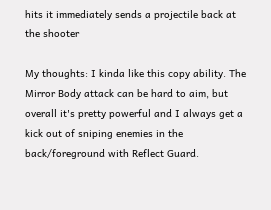hits it immediately sends a projectile back at the shooter

My thoughts: I kinda like this copy ability. The Mirror Body attack can be hard to aim, but overall it's pretty powerful and I always get a kick out of sniping enemies in the back/foreground with Reflect Guard.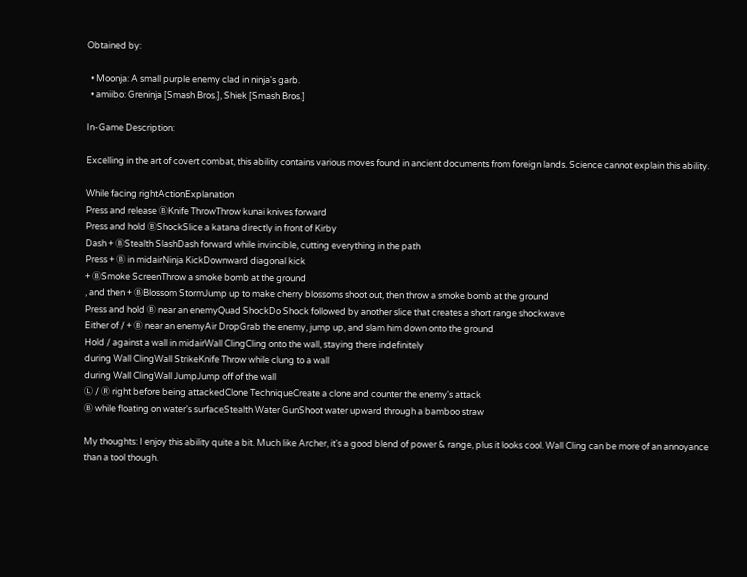Obtained by:

  • Moonja: A small purple enemy clad in ninja's garb.
  • amiibo: Greninja [Smash Bros.], Shiek [Smash Bros.]

In-Game Description:

Excelling in the art of covert combat, this ability contains various moves found in ancient documents from foreign lands. Science cannot explain this ability.

While facing rightActionExplanation
Press and release ⒷKnife ThrowThrow kunai knives forward
Press and hold ⒷShockSlice a katana directly in front of Kirby
Dash + ⒷStealth SlashDash forward while invincible, cutting everything in the path
Press + Ⓑ in midairNinja KickDownward diagonal kick
+ ⒷSmoke ScreenThrow a smoke bomb at the ground
, and then + ⒷBlossom StormJump up to make cherry blossoms shoot out, then throw a smoke bomb at the ground
Press and hold Ⓑ near an enemyQuad ShockDo Shock followed by another slice that creates a short range shockwave
Either of / + Ⓑ near an enemyAir DropGrab the enemy, jump up, and slam him down onto the ground
Hold / against a wall in midairWall ClingCling onto the wall, staying there indefinitely
during Wall ClingWall StrikeKnife Throw while clung to a wall
during Wall ClingWall JumpJump off of the wall
Ⓛ / Ⓡ right before being attackedClone TechniqueCreate a clone and counter the enemy's attack
Ⓑ while floating on water's surfaceStealth Water GunShoot water upward through a bamboo straw

My thoughts: I enjoy this ability quite a bit. Much like Archer, it's a good blend of power & range, plus it looks cool. Wall Cling can be more of an annoyance than a tool though.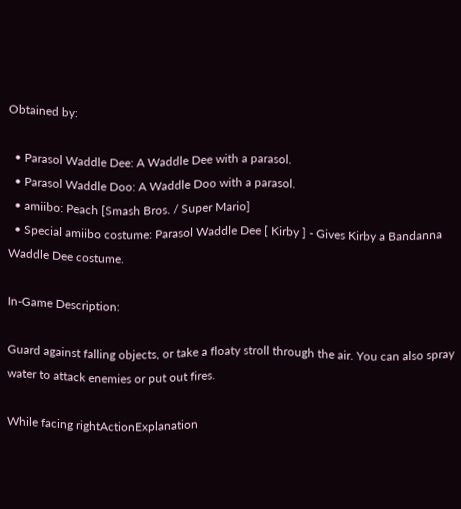Obtained by:

  • Parasol Waddle Dee: A Waddle Dee with a parasol.
  • Parasol Waddle Doo: A Waddle Doo with a parasol.
  • amiibo: Peach [Smash Bros. / Super Mario]
  • Special amiibo costume: Parasol Waddle Dee [ Kirby ] - Gives Kirby a Bandanna Waddle Dee costume.

In-Game Description:

Guard against falling objects, or take a floaty stroll through the air. You can also spray water to attack enemies or put out fires.

While facing rightActionExplanation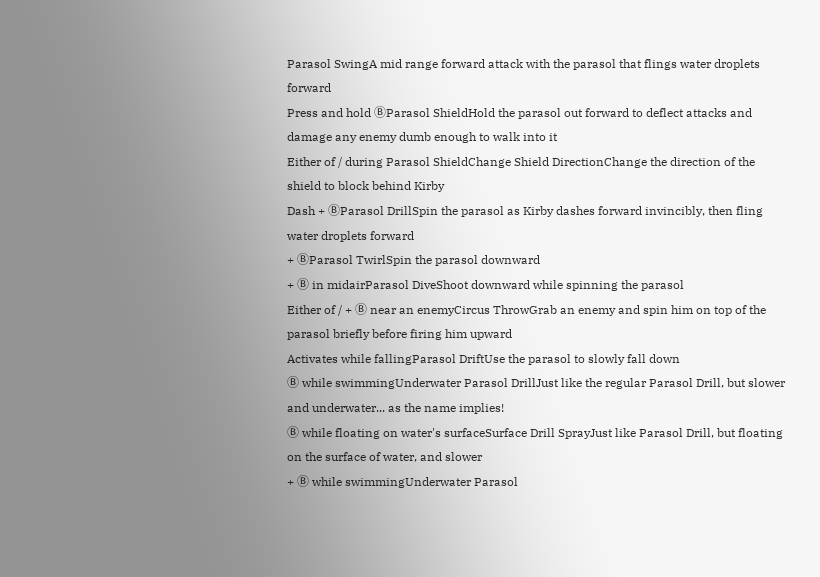Parasol SwingA mid range forward attack with the parasol that flings water droplets forward
Press and hold ⒷParasol ShieldHold the parasol out forward to deflect attacks and damage any enemy dumb enough to walk into it
Either of / during Parasol ShieldChange Shield DirectionChange the direction of the shield to block behind Kirby
Dash + ⒷParasol DrillSpin the parasol as Kirby dashes forward invincibly, then fling water droplets forward
+ ⒷParasol TwirlSpin the parasol downward
+ Ⓑ in midairParasol DiveShoot downward while spinning the parasol
Either of / + Ⓑ near an enemyCircus ThrowGrab an enemy and spin him on top of the parasol briefly before firing him upward
Activates while fallingParasol DriftUse the parasol to slowly fall down
Ⓑ while swimmingUnderwater Parasol DrillJust like the regular Parasol Drill, but slower and underwater... as the name implies!
Ⓑ while floating on water's surfaceSurface Drill SprayJust like Parasol Drill, but floating on the surface of water, and slower
+ Ⓑ while swimmingUnderwater Parasol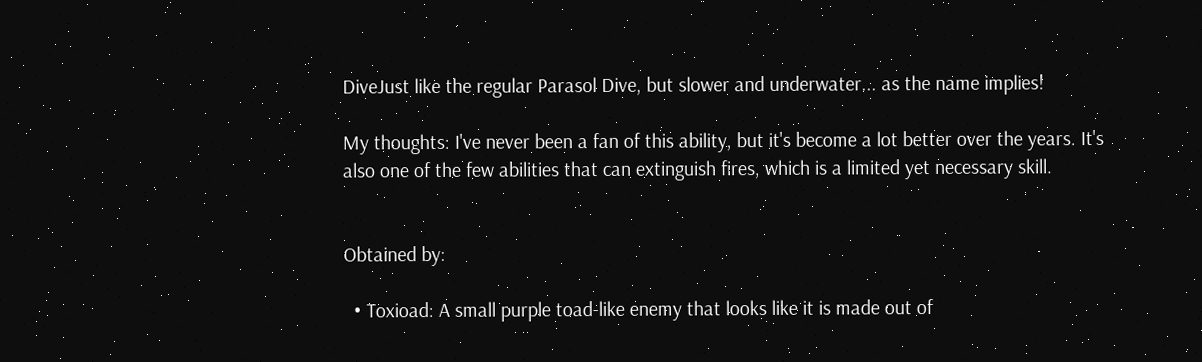DiveJust like the regular Parasol Dive, but slower and underwater... as the name implies!

My thoughts: I've never been a fan of this ability, but it's become a lot better over the years. It's also one of the few abilities that can extinguish fires, which is a limited yet necessary skill.


Obtained by:

  • Toxioad: A small purple toad-like enemy that looks like it is made out of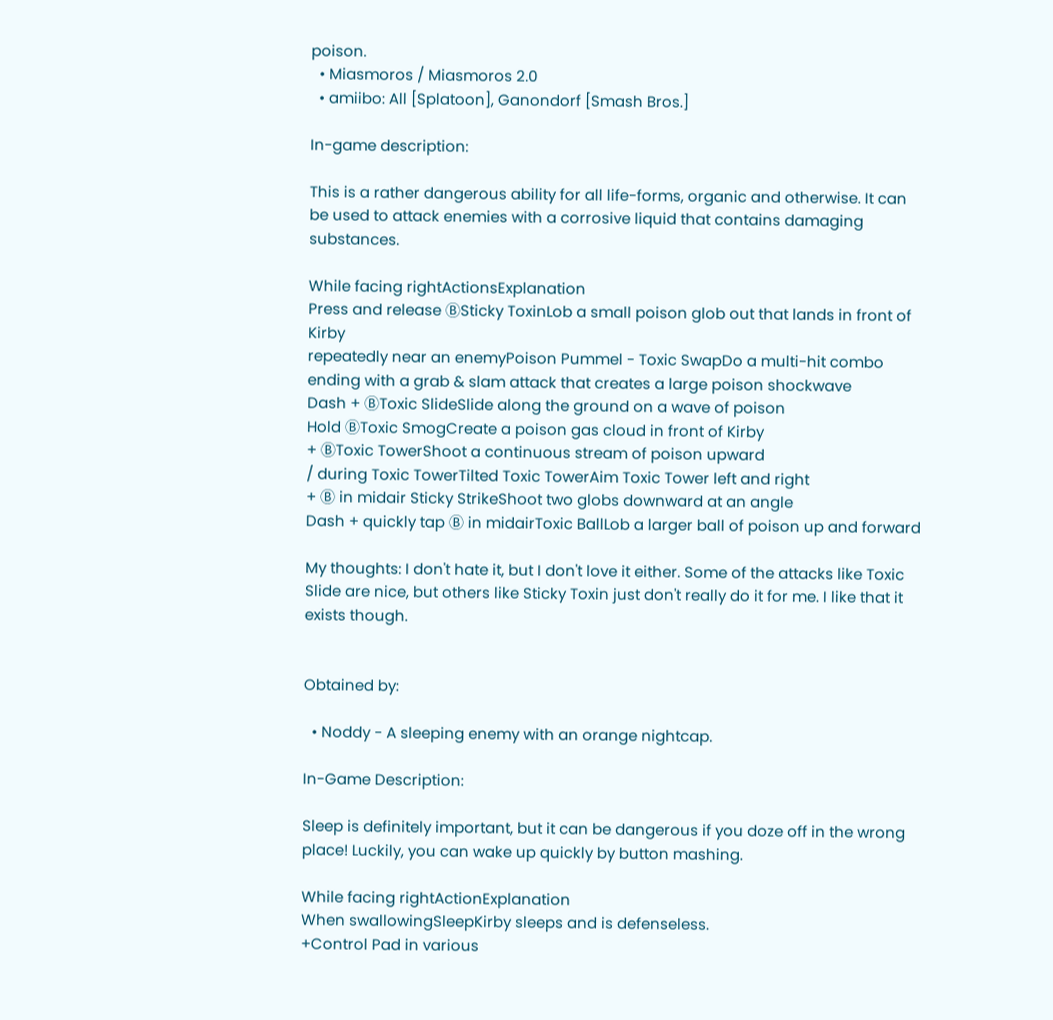poison.
  • Miasmoros / Miasmoros 2.0
  • amiibo: All [Splatoon], Ganondorf [Smash Bros.]

In-game description:

This is a rather dangerous ability for all life-forms, organic and otherwise. It can be used to attack enemies with a corrosive liquid that contains damaging substances.

While facing rightActionsExplanation
Press and release ⒷSticky ToxinLob a small poison glob out that lands in front of Kirby
repeatedly near an enemyPoison Pummel - Toxic SwapDo a multi-hit combo ending with a grab & slam attack that creates a large poison shockwave
Dash + ⒷToxic SlideSlide along the ground on a wave of poison
Hold ⒷToxic SmogCreate a poison gas cloud in front of Kirby
+ ⒷToxic TowerShoot a continuous stream of poison upward
/ during Toxic TowerTilted Toxic TowerAim Toxic Tower left and right
+ Ⓑ in midair Sticky StrikeShoot two globs downward at an angle
Dash + quickly tap Ⓑ in midairToxic BallLob a larger ball of poison up and forward

My thoughts: I don't hate it, but I don't love it either. Some of the attacks like Toxic Slide are nice, but others like Sticky Toxin just don't really do it for me. I like that it exists though.


Obtained by:

  • Noddy - A sleeping enemy with an orange nightcap.

In-Game Description:

Sleep is definitely important, but it can be dangerous if you doze off in the wrong place! Luckily, you can wake up quickly by button mashing.

While facing rightActionExplanation
When swallowingSleepKirby sleeps and is defenseless.
+Control Pad in various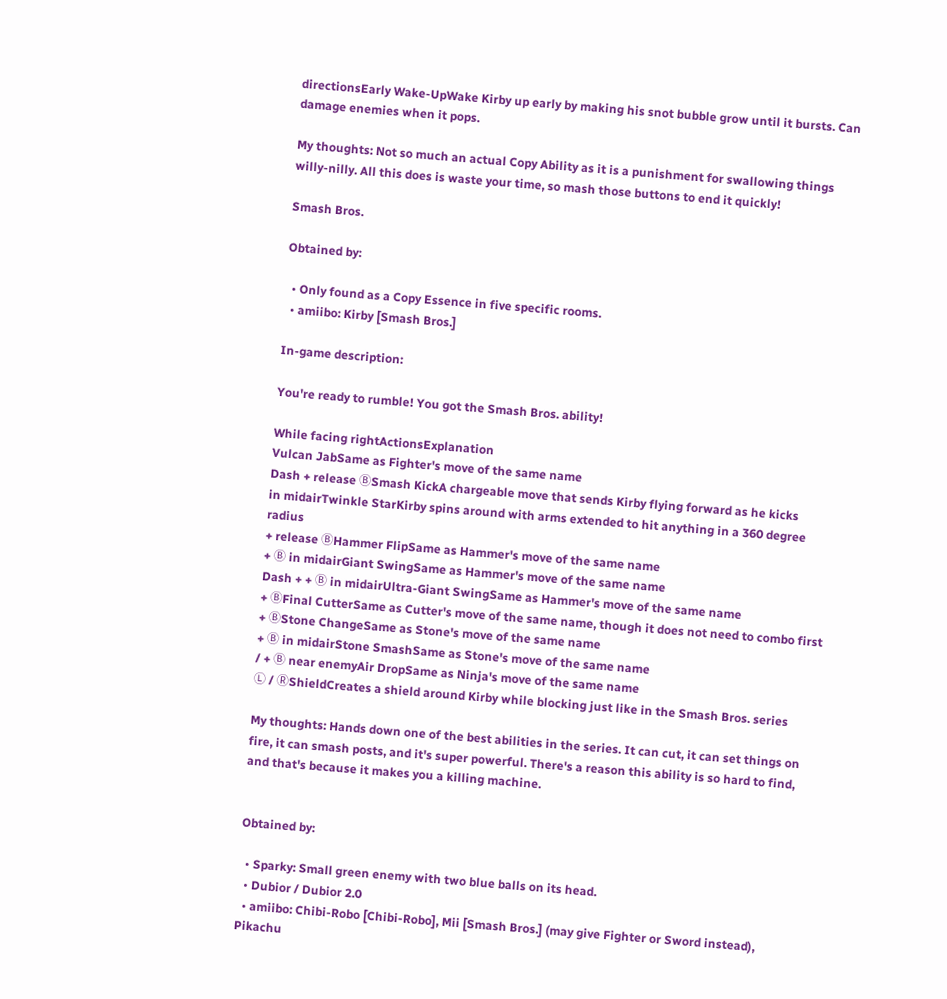directionsEarly Wake-UpWake Kirby up early by making his snot bubble grow until it bursts. Can damage enemies when it pops.

My thoughts: Not so much an actual Copy Ability as it is a punishment for swallowing things willy-nilly. All this does is waste your time, so mash those buttons to end it quickly!

Smash Bros.

Obtained by:

  • Only found as a Copy Essence in five specific rooms.
  • amiibo: Kirby [Smash Bros.]

In-game description:

You're ready to rumble! You got the Smash Bros. ability!

While facing rightActionsExplanation
Vulcan JabSame as Fighter's move of the same name
Dash + release ⒷSmash KickA chargeable move that sends Kirby flying forward as he kicks
in midairTwinkle StarKirby spins around with arms extended to hit anything in a 360 degree radius
+ release ⒷHammer FlipSame as Hammer's move of the same name
+ Ⓑ in midairGiant SwingSame as Hammer's move of the same name
Dash + + Ⓑ in midairUltra-Giant SwingSame as Hammer's move of the same name
+ ⒷFinal CutterSame as Cutter's move of the same name, though it does not need to combo first
+ ⒷStone ChangeSame as Stone's move of the same name
+ Ⓑ in midairStone SmashSame as Stone's move of the same name
/ + Ⓑ near enemyAir DropSame as Ninja's move of the same name
Ⓛ / ⓇShieldCreates a shield around Kirby while blocking just like in the Smash Bros. series

My thoughts: Hands down one of the best abilities in the series. It can cut, it can set things on fire, it can smash posts, and it's super powerful. There's a reason this ability is so hard to find, and that's because it makes you a killing machine.


Obtained by:

  • Sparky: Small green enemy with two blue balls on its head.
  • Dubior / Dubior 2.0
  • amiibo: Chibi-Robo [Chibi-Robo], Mii [Smash Bros.] (may give Fighter or Sword instead), Pikachu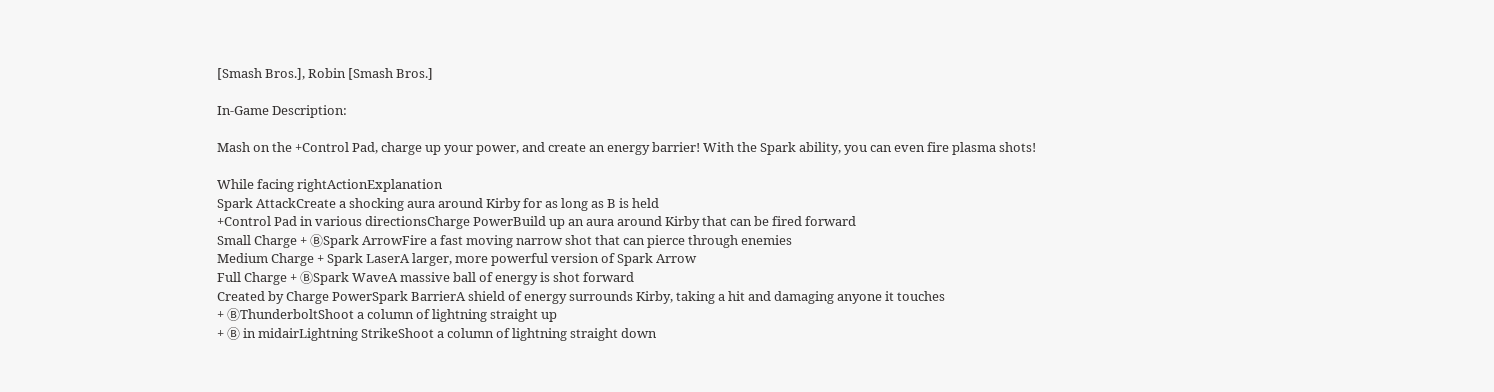[Smash Bros.], Robin [Smash Bros.]

In-Game Description:

Mash on the +Control Pad, charge up your power, and create an energy barrier! With the Spark ability, you can even fire plasma shots!

While facing rightActionExplanation
Spark AttackCreate a shocking aura around Kirby for as long as B is held
+Control Pad in various directionsCharge PowerBuild up an aura around Kirby that can be fired forward
Small Charge + ⒷSpark ArrowFire a fast moving narrow shot that can pierce through enemies
Medium Charge + Spark LaserA larger, more powerful version of Spark Arrow
Full Charge + ⒷSpark WaveA massive ball of energy is shot forward
Created by Charge PowerSpark BarrierA shield of energy surrounds Kirby, taking a hit and damaging anyone it touches
+ ⒷThunderboltShoot a column of lightning straight up
+ Ⓑ in midairLightning StrikeShoot a column of lightning straight down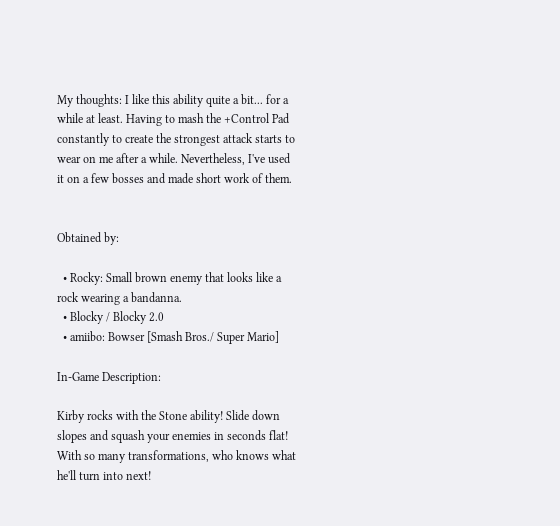My thoughts: I like this ability quite a bit... for a while at least. Having to mash the +Control Pad constantly to create the strongest attack starts to wear on me after a while. Nevertheless, I've used it on a few bosses and made short work of them.


Obtained by:

  • Rocky: Small brown enemy that looks like a rock wearing a bandanna.
  • Blocky / Blocky 2.0
  • amiibo: Bowser [Smash Bros./ Super Mario]

In-Game Description:

Kirby rocks with the Stone ability! Slide down slopes and squash your enemies in seconds flat! With so many transformations, who knows what he'll turn into next!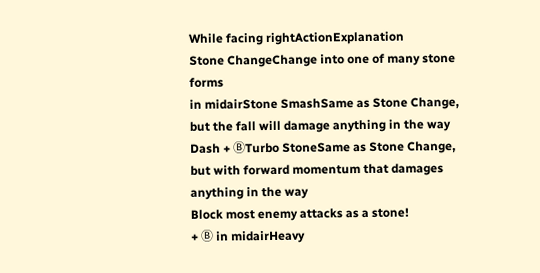While facing rightActionExplanation
Stone ChangeChange into one of many stone forms
in midairStone SmashSame as Stone Change, but the fall will damage anything in the way
Dash + ⒷTurbo StoneSame as Stone Change, but with forward momentum that damages anything in the way
Block most enemy attacks as a stone!
+ Ⓑ in midairHeavy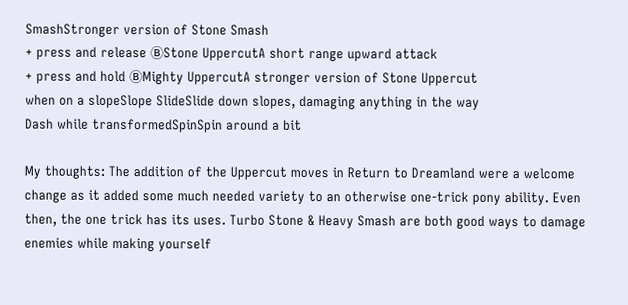SmashStronger version of Stone Smash
+ press and release ⒷStone UppercutA short range upward attack
+ press and hold ⒷMighty UppercutA stronger version of Stone Uppercut
when on a slopeSlope SlideSlide down slopes, damaging anything in the way
Dash while transformedSpinSpin around a bit

My thoughts: The addition of the Uppercut moves in Return to Dreamland were a welcome change as it added some much needed variety to an otherwise one-trick pony ability. Even then, the one trick has its uses. Turbo Stone & Heavy Smash are both good ways to damage enemies while making yourself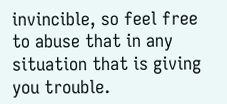invincible, so feel free to abuse that in any situation that is giving you trouble.